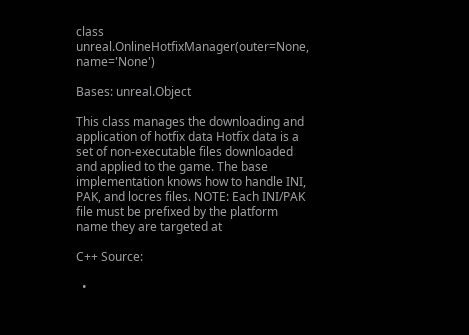class unreal.OnlineHotfixManager(outer=None, name='None')

Bases: unreal.Object

This class manages the downloading and application of hotfix data Hotfix data is a set of non-executable files downloaded and applied to the game. The base implementation knows how to handle INI, PAK, and locres files. NOTE: Each INI/PAK file must be prefixed by the platform name they are targeted at

C++ Source:

  •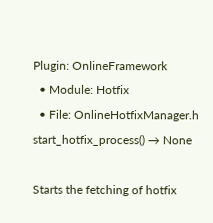Plugin: OnlineFramework
  • Module: Hotfix
  • File: OnlineHotfixManager.h
start_hotfix_process() → None

Starts the fetching of hotfix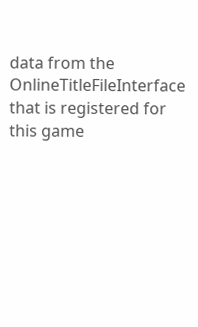data from the OnlineTitleFileInterface that is registered for this game